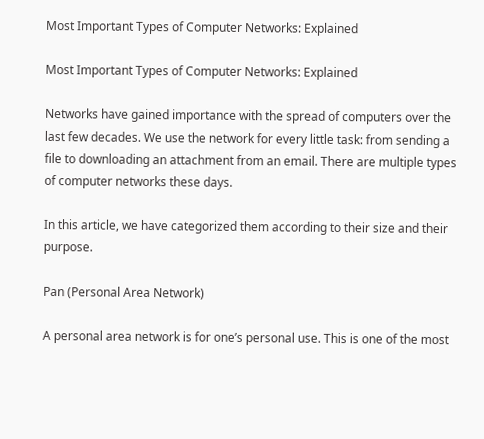Most Important Types of Computer Networks: Explained

Most Important Types of Computer Networks: Explained

Networks have gained importance with the spread of computers over the last few decades. We use the network for every little task: from sending a file to downloading an attachment from an email. There are multiple types of computer networks these days.

In this article, we have categorized them according to their size and their purpose.

Pan (Personal Area Network)

A personal area network is for one’s personal use. This is one of the most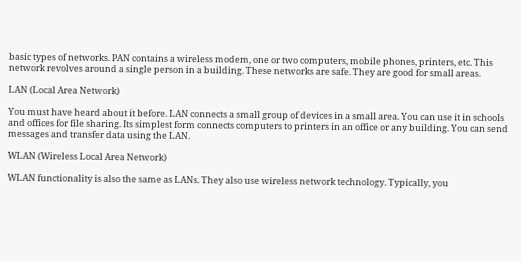basic types of networks. PAN contains a wireless modem, one or two computers, mobile phones, printers, etc. This network revolves around a single person in a building. These networks are safe. They are good for small areas.

LAN (Local Area Network)

You must have heard about it before. LAN connects a small group of devices in a small area. You can use it in schools and offices for file sharing. Its simplest form connects computers to printers in an office or any building. You can send messages and transfer data using the LAN.

WLAN (Wireless Local Area Network)

WLAN functionality is also the same as LANs. They also use wireless network technology. Typically, you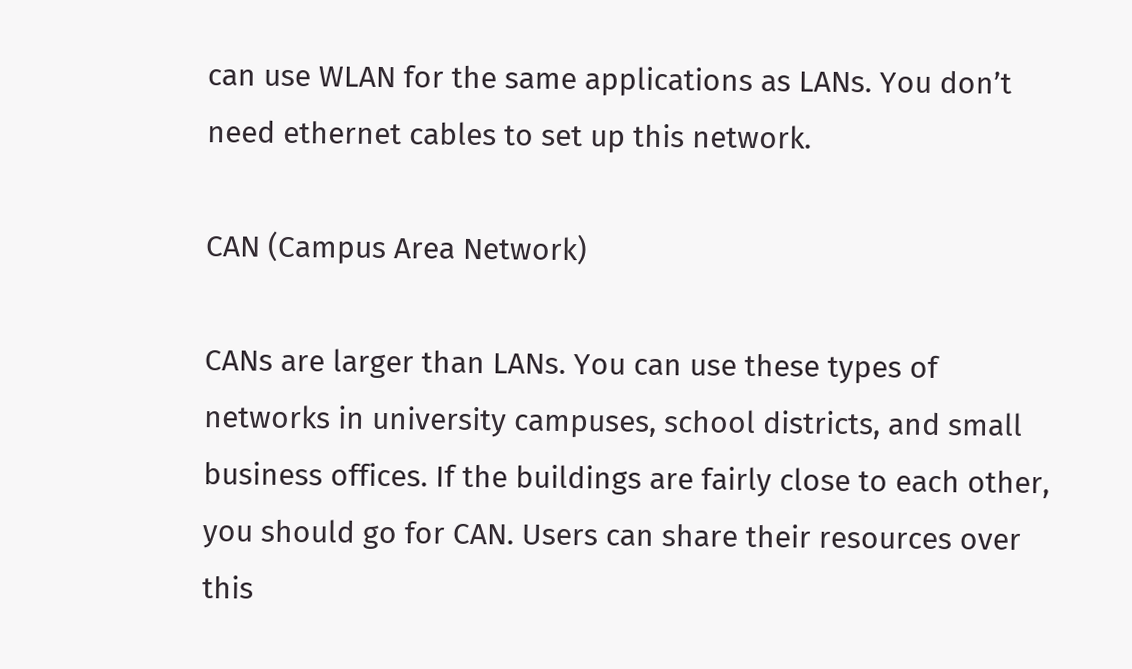can use WLAN for the same applications as LANs. You don’t need ethernet cables to set up this network.

CAN (Campus Area Network)

CANs are larger than LANs. You can use these types of networks in university campuses, school districts, and small business offices. If the buildings are fairly close to each other, you should go for CAN. Users can share their resources over this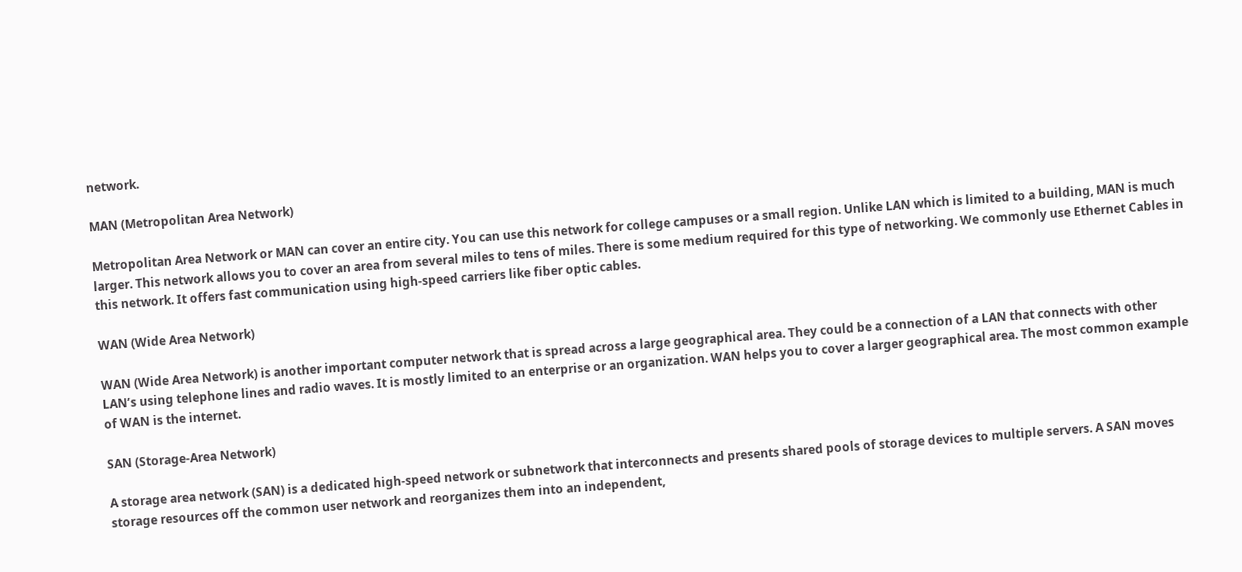network.

MAN (Metropolitan Area Network)

Metropolitan Area Network or MAN can cover an entire city. You can use this network for college campuses or a small region. Unlike LAN which is limited to a building, MAN is much larger. This network allows you to cover an area from several miles to tens of miles. There is some medium required for this type of networking. We commonly use Ethernet Cables in this network. It offers fast communication using high-speed carriers like fiber optic cables.

WAN (Wide Area Network)

WAN (Wide Area Network) is another important computer network that is spread across a large geographical area. They could be a connection of a LAN that connects with other LAN’s using telephone lines and radio waves. It is mostly limited to an enterprise or an organization. WAN helps you to cover a larger geographical area. The most common example of WAN is the internet.

SAN (Storage-Area Network)

A storage area network (SAN) is a dedicated high-speed network or subnetwork that interconnects and presents shared pools of storage devices to multiple servers. A SAN moves storage resources off the common user network and reorganizes them into an independent,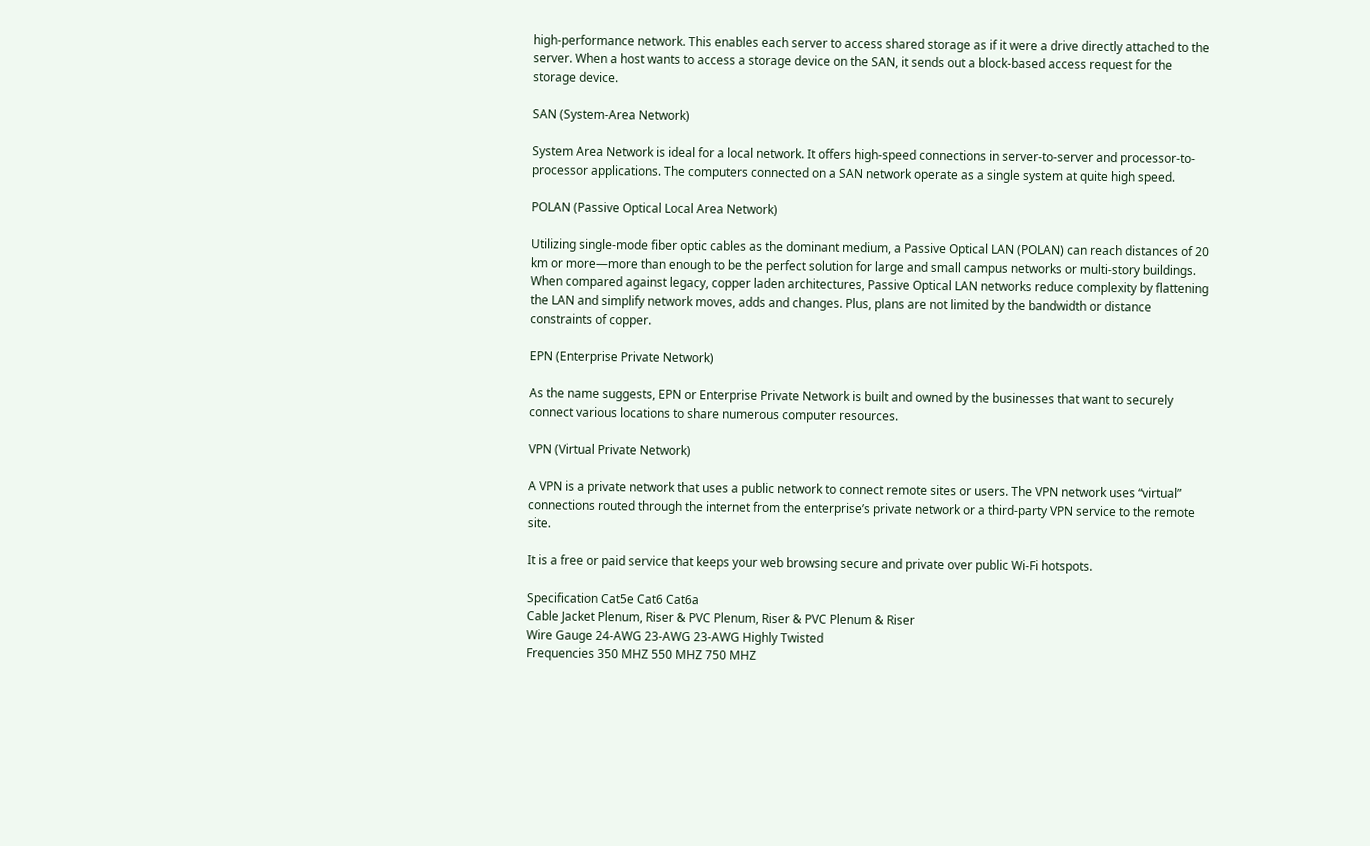high-performance network. This enables each server to access shared storage as if it were a drive directly attached to the server. When a host wants to access a storage device on the SAN, it sends out a block-based access request for the storage device.

SAN (System-Area Network)

System Area Network is ideal for a local network. It offers high-speed connections in server-to-server and processor-to-processor applications. The computers connected on a SAN network operate as a single system at quite high speed.

POLAN (Passive Optical Local Area Network)

Utilizing single-mode fiber optic cables as the dominant medium, a Passive Optical LAN (POLAN) can reach distances of 20 km or more—more than enough to be the perfect solution for large and small campus networks or multi-story buildings. When compared against legacy, copper laden architectures, Passive Optical LAN networks reduce complexity by flattening the LAN and simplify network moves, adds and changes. Plus, plans are not limited by the bandwidth or distance constraints of copper.

EPN (Enterprise Private Network)

As the name suggests, EPN or Enterprise Private Network is built and owned by the businesses that want to securely connect various locations to share numerous computer resources.

VPN (Virtual Private Network)

A VPN is a private network that uses a public network to connect remote sites or users. The VPN network uses “virtual” connections routed through the internet from the enterprise’s private network or a third-party VPN service to the remote site.

It is a free or paid service that keeps your web browsing secure and private over public Wi-Fi hotspots.

Specification Cat5e Cat6 Cat6a
Cable Jacket Plenum, Riser & PVC Plenum, Riser & PVC Plenum & Riser
Wire Gauge 24-AWG 23-AWG 23-AWG Highly Twisted
Frequencies 350 MHZ 550 MHZ 750 MHZ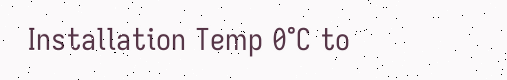Installation Temp 0°C to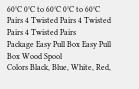60°C 0°C to 60°C 0°C to 60°C
Pairs 4 Twisted Pairs 4 Twisted Pairs 4 Twisted Pairs
Package Easy Pull Box Easy Pull Box Wood Spool
Colors Black, Blue, White, Red,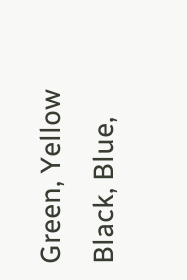Green, Yellow Black, Blue,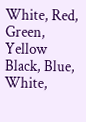White, Red, Green, Yellow Black, Blue, White,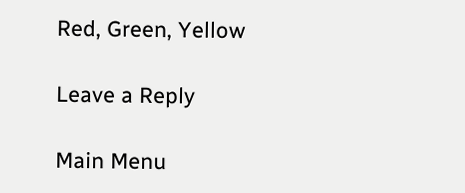Red, Green, Yellow

Leave a Reply

Main Menu